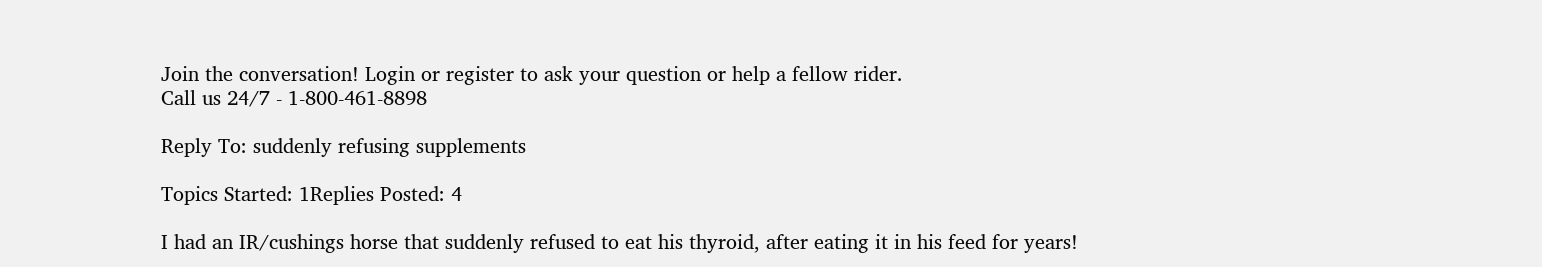Join the conversation! Login or register to ask your question or help a fellow rider.
Call us 24/7 - 1-800-461-8898

Reply To: suddenly refusing supplements

Topics Started: 1Replies Posted: 4

I had an IR/cushings horse that suddenly refused to eat his thyroid, after eating it in his feed for years!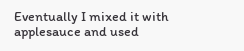Eventually I mixed it with applesauce and used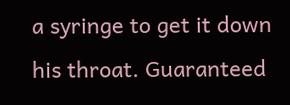a syringe to get it down his throat. Guaranteed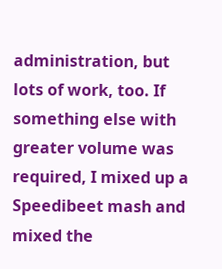administration, but lots of work, too. If something else with greater volume was required, I mixed up a Speedibeet mash and mixed the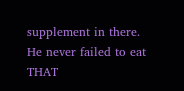supplement in there. He never failed to eat THAT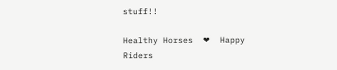stuff!!

Healthy Horses  ❤  Happy Riders